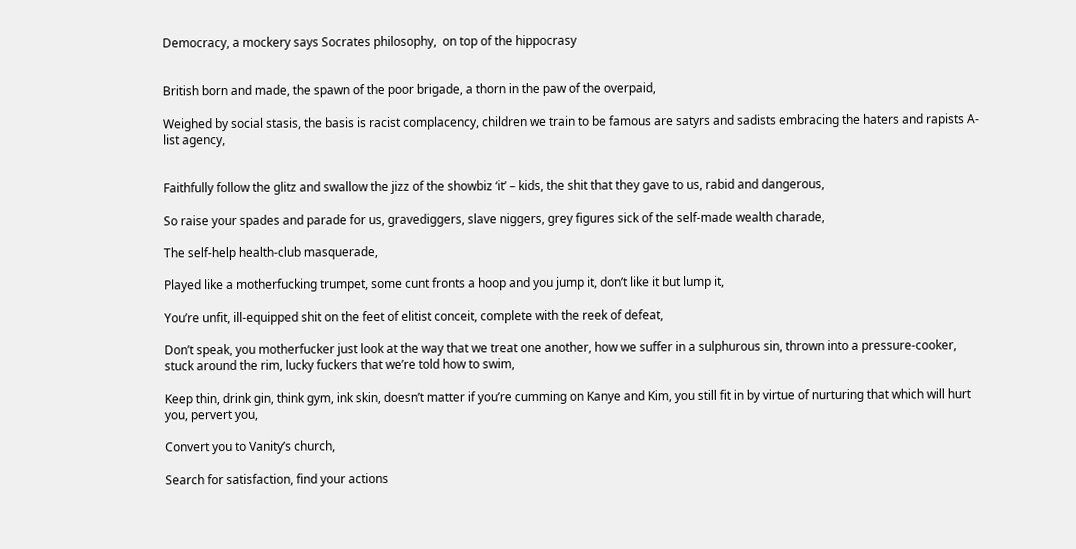Democracy, a mockery says Socrates philosophy,  on top of the hippocrasy


British born and made, the spawn of the poor brigade, a thorn in the paw of the overpaid,

Weighed by social stasis, the basis is racist complacency, children we train to be famous are satyrs and sadists embracing the haters and rapists A-list agency,


Faithfully follow the glitz and swallow the jizz of the showbiz ‘it’ – kids, the shit that they gave to us, rabid and dangerous,

So raise your spades and parade for us, gravediggers, slave niggers, grey figures sick of the self-made wealth charade,

The self-help health-club masquerade,

Played like a motherfucking trumpet, some cunt fronts a hoop and you jump it, don’t like it but lump it,

You’re unfit, ill-equipped shit on the feet of elitist conceit, complete with the reek of defeat,

Don’t speak, you motherfucker just look at the way that we treat one another, how we suffer in a sulphurous sin, thrown into a pressure-cooker, stuck around the rim, lucky fuckers that we’re told how to swim,

Keep thin, drink gin, think gym, ink skin, doesn’t matter if you’re cumming on Kanye and Kim, you still fit in by virtue of nurturing that which will hurt you, pervert you,

Convert you to Vanity’s church,

Search for satisfaction, find your actions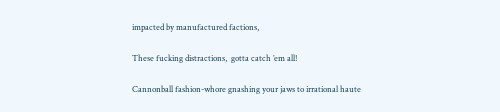impacted by manufactured factions,

These fucking distractions,  gotta catch ’em all!

Cannonball fashion-whore gnashing your jaws to irrational haute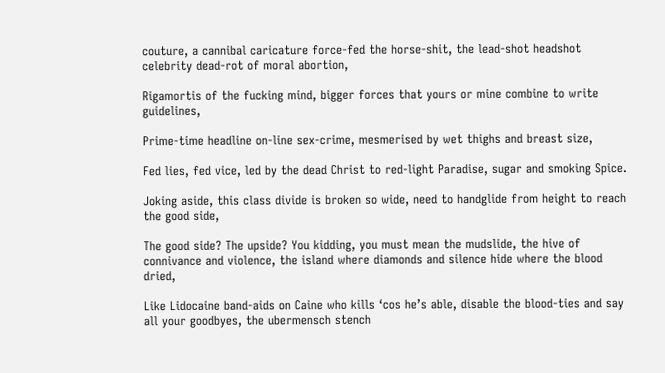couture, a cannibal caricature force-fed the horse-shit, the lead-shot headshot celebrity dead-rot of moral abortion,

Rigamortis of the fucking mind, bigger forces that yours or mine combine to write guidelines,

Prime-time headline on-line sex-crime, mesmerised by wet thighs and breast size,

Fed lies, fed vice, led by the dead Christ to red-light Paradise, sugar and smoking Spice.

Joking aside, this class divide is broken so wide, need to handglide from height to reach the good side,

The good side? The upside? You kidding, you must mean the mudslide, the hive of connivance and violence, the island where diamonds and silence hide where the blood dried,

Like Lidocaine band-aids on Caine who kills ‘cos he’s able, disable the blood-ties and say all your goodbyes, the ubermensch stench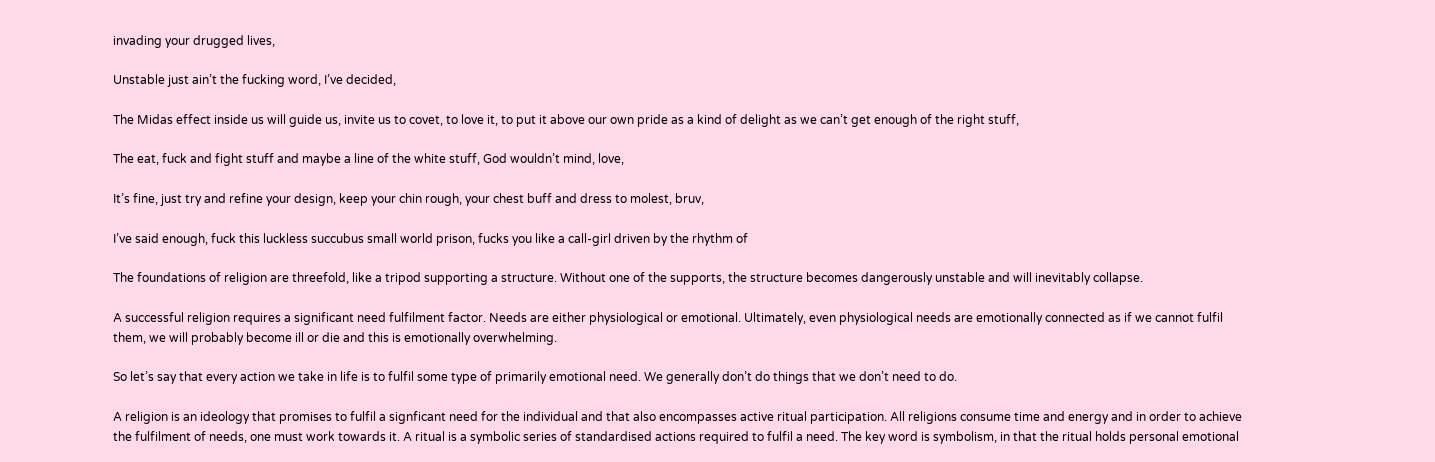invading your drugged lives,

Unstable just ain’t the fucking word, I’ve decided,

The Midas effect inside us will guide us, invite us to covet, to love it, to put it above our own pride as a kind of delight as we can’t get enough of the right stuff,

The eat, fuck and fight stuff and maybe a line of the white stuff, God wouldn’t mind, love,

It’s fine, just try and refine your design, keep your chin rough, your chest buff and dress to molest, bruv,

I’ve said enough, fuck this luckless succubus small world prison, fucks you like a call-girl driven by the rhythm of

The foundations of religion are threefold, like a tripod supporting a structure. Without one of the supports, the structure becomes dangerously unstable and will inevitably collapse.

A successful religion requires a significant need fulfilment factor. Needs are either physiological or emotional. Ultimately, even physiological needs are emotionally connected as if we cannot fulfil them, we will probably become ill or die and this is emotionally overwhelming.

So let’s say that every action we take in life is to fulfil some type of primarily emotional need. We generally don’t do things that we don’t need to do.

A religion is an ideology that promises to fulfil a signficant need for the individual and that also encompasses active ritual participation. All religions consume time and energy and in order to achieve the fulfilment of needs, one must work towards it. A ritual is a symbolic series of standardised actions required to fulfil a need. The key word is symbolism, in that the ritual holds personal emotional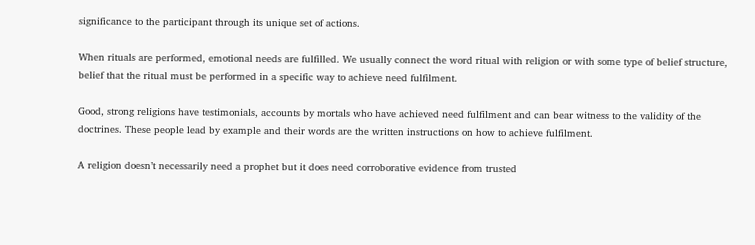significance to the participant through its unique set of actions.

When rituals are performed, emotional needs are fulfilled. We usually connect the word ritual with religion or with some type of belief structure, belief that the ritual must be performed in a specific way to achieve need fulfilment.

Good, strong religions have testimonials, accounts by mortals who have achieved need fulfilment and can bear witness to the validity of the doctrines. These people lead by example and their words are the written instructions on how to achieve fulfilment.

A religion doesn’t necessarily need a prophet but it does need corroborative evidence from trusted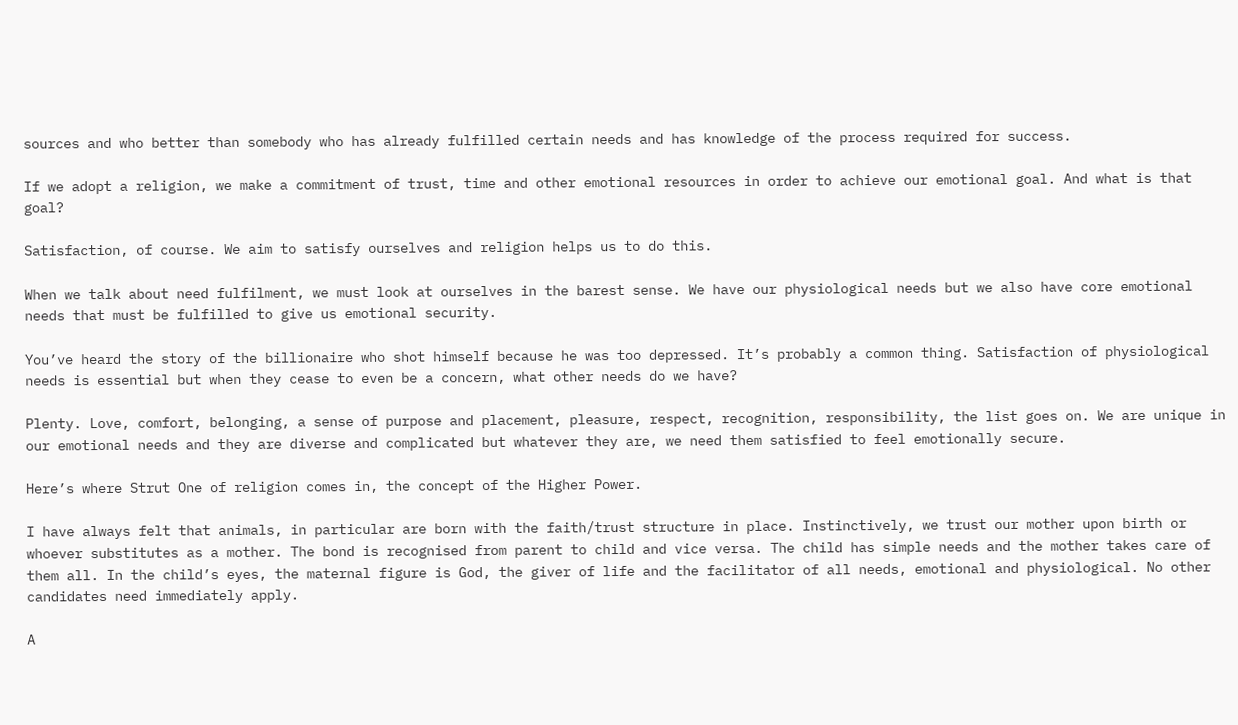sources and who better than somebody who has already fulfilled certain needs and has knowledge of the process required for success.

If we adopt a religion, we make a commitment of trust, time and other emotional resources in order to achieve our emotional goal. And what is that goal?

Satisfaction, of course. We aim to satisfy ourselves and religion helps us to do this.

When we talk about need fulfilment, we must look at ourselves in the barest sense. We have our physiological needs but we also have core emotional needs that must be fulfilled to give us emotional security.

You’ve heard the story of the billionaire who shot himself because he was too depressed. It’s probably a common thing. Satisfaction of physiological needs is essential but when they cease to even be a concern, what other needs do we have?

Plenty. Love, comfort, belonging, a sense of purpose and placement, pleasure, respect, recognition, responsibility, the list goes on. We are unique in our emotional needs and they are diverse and complicated but whatever they are, we need them satisfied to feel emotionally secure.

Here’s where Strut One of religion comes in, the concept of the Higher Power.

I have always felt that animals, in particular are born with the faith/trust structure in place. Instinctively, we trust our mother upon birth or whoever substitutes as a mother. The bond is recognised from parent to child and vice versa. The child has simple needs and the mother takes care of them all. In the child’s eyes, the maternal figure is God, the giver of life and the facilitator of all needs, emotional and physiological. No other candidates need immediately apply.

A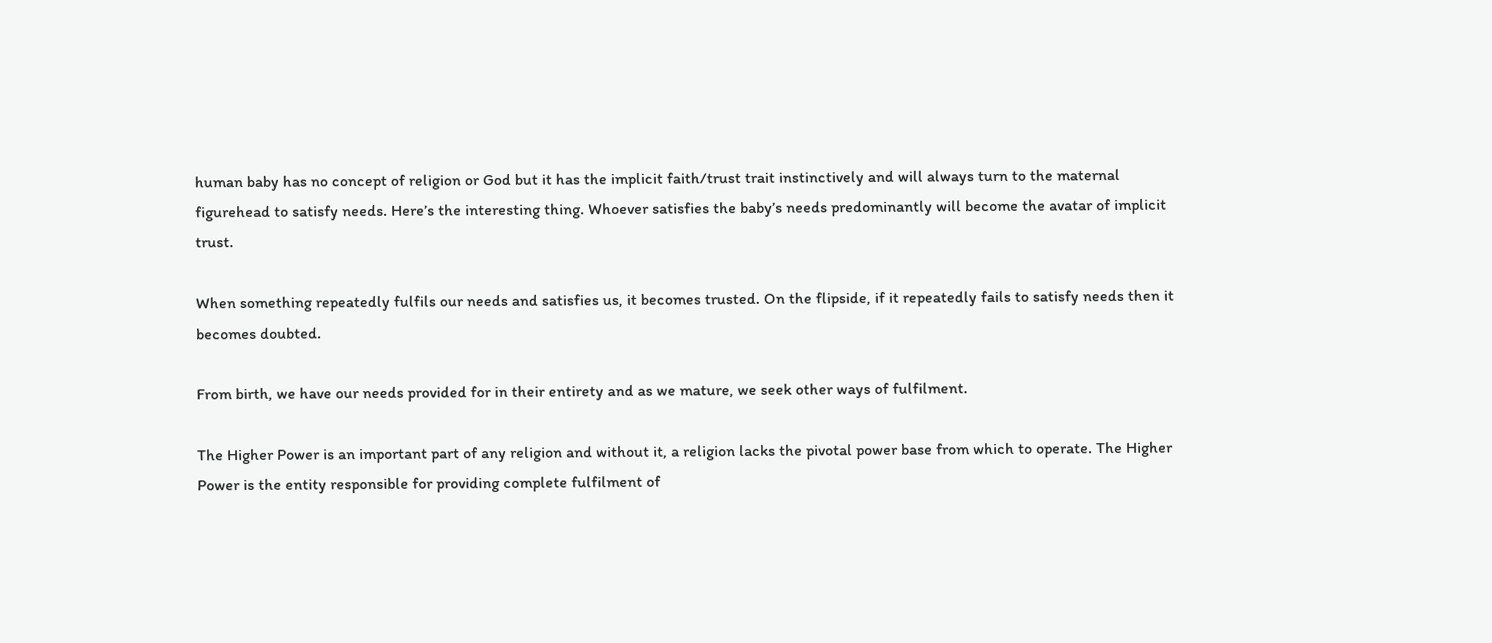human baby has no concept of religion or God but it has the implicit faith/trust trait instinctively and will always turn to the maternal figurehead to satisfy needs. Here’s the interesting thing. Whoever satisfies the baby’s needs predominantly will become the avatar of implicit trust.

When something repeatedly fulfils our needs and satisfies us, it becomes trusted. On the flipside, if it repeatedly fails to satisfy needs then it becomes doubted.

From birth, we have our needs provided for in their entirety and as we mature, we seek other ways of fulfilment.

The Higher Power is an important part of any religion and without it, a religion lacks the pivotal power base from which to operate. The Higher Power is the entity responsible for providing complete fulfilment of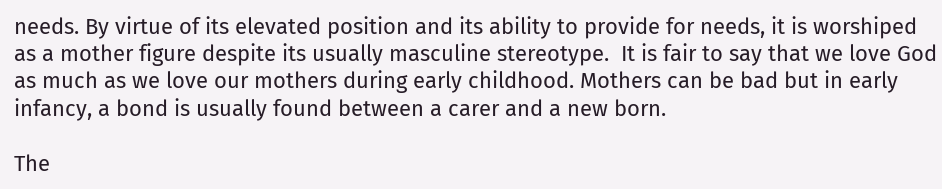needs. By virtue of its elevated position and its ability to provide for needs, it is worshiped as a mother figure despite its usually masculine stereotype.  It is fair to say that we love God as much as we love our mothers during early childhood. Mothers can be bad but in early infancy, a bond is usually found between a carer and a new born.

The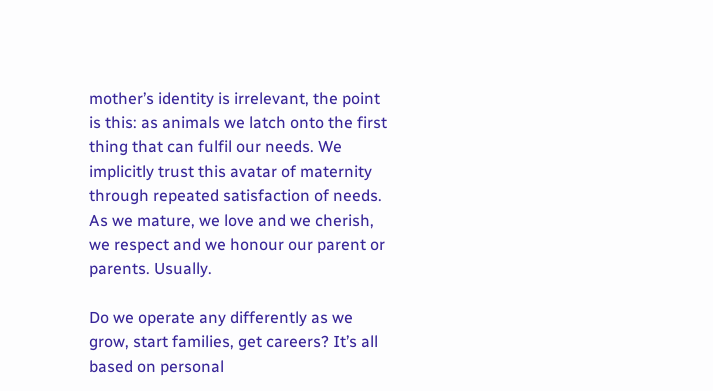mother’s identity is irrelevant, the point is this: as animals we latch onto the first thing that can fulfil our needs. We implicitly trust this avatar of maternity through repeated satisfaction of needs. As we mature, we love and we cherish, we respect and we honour our parent or parents. Usually.

Do we operate any differently as we grow, start families, get careers? It’s all based on personal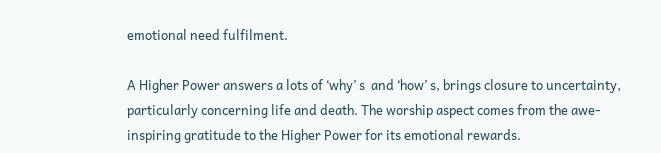emotional need fulfilment.

A Higher Power answers a lots of ‘why’ s  and ‘how’ s, brings closure to uncertainty, particularly concerning life and death. The worship aspect comes from the awe-inspiring gratitude to the Higher Power for its emotional rewards.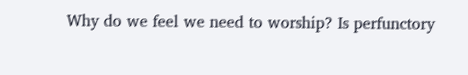Why do we feel we need to worship? Is perfunctory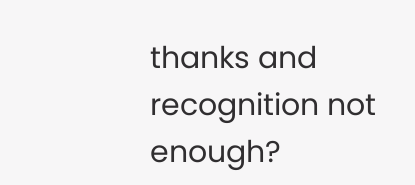thanks and recognition not enough?